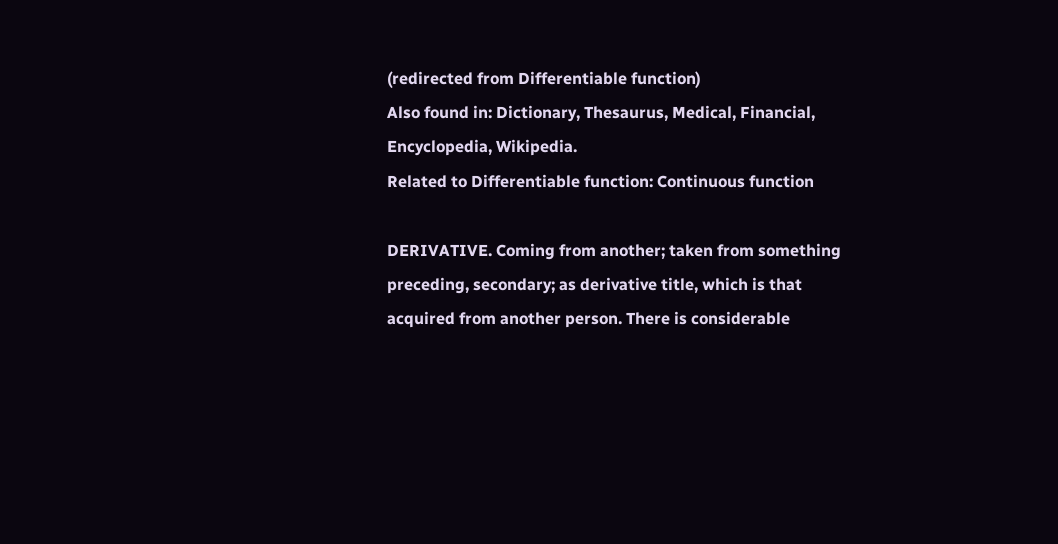(redirected from Differentiable function)
Also found in: Dictionary, Thesaurus, Medical, Financial, Encyclopedia, Wikipedia.
Related to Differentiable function: Continuous function

DERIVATIVE. Coming from another; taken from something preceding, secondary; as derivative title, which is that acquired from another person. There is considerable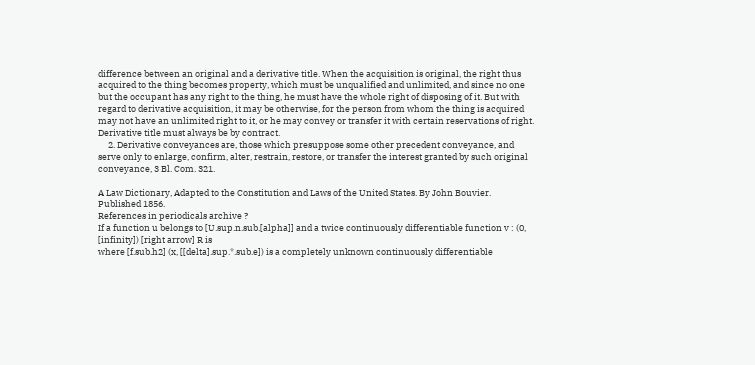difference between an original and a derivative title. When the acquisition is original, the right thus acquired to the thing becomes property, which must be unqualified and unlimited, and since no one but the occupant has any right to the thing, he must have the whole right of disposing of it. But with regard to derivative acquisition, it may be otherwise, for the person from whom the thing is acquired may not have an unlimited right to it, or he may convey or transfer it with certain reservations of right. Derivative title must always be by contract.
     2. Derivative conveyances are, those which presuppose some other precedent conveyance, and serve only to enlarge, confirm, alter, restrain, restore, or transfer the interest granted by such original conveyance, 3 Bl. Com. 321.

A Law Dictionary, Adapted to the Constitution and Laws of the United States. By John Bouvier. Published 1856.
References in periodicals archive ?
If a function u belongs to [U.sup.n.sub.[alpha]] and a twice continuously differentiable function v : (0, [infinity]) [right arrow] R is
where [f.sub.h2] (x, [[delta].sup.*.sub.e]) is a completely unknown continuously differentiable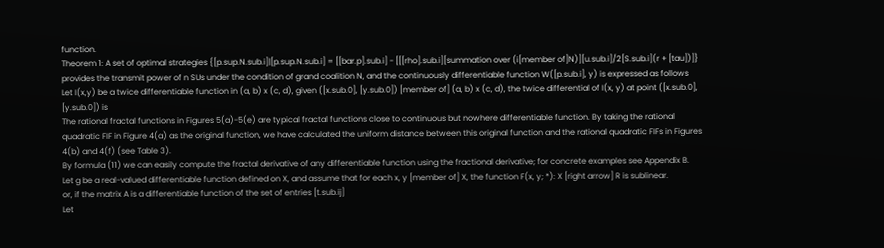function.
Theorem 1: A set of optimal strategies {[p.sup.N.sub.i]|[p.sup.N.sub.i] = [[bar.p].sub.i] - [[[rho].sub.i][summation over (i[member of]N)][u.sub.i]/2[S.sub.i](r + [tau])]} provides the transmit power of n SUs under the condition of grand coalition N, and the continuously differentiable function W([p.sub.i], y) is expressed as follows
Let I(x,y) be a twice differentiable function in (a, b) x (c, d), given ([x.sub.0], [y.sub.0]) [member of] (a, b) x (c, d), the twice differential of I(x, y) at point ([x.sub.0], [y.sub.0]) is
The rational fractal functions in Figures 5(a)-5(e) are typical fractal functions close to continuous but nowhere differentiable function. By taking the rational quadratic FIF in Figure 4(a) as the original function, we have calculated the uniform distance between this original function and the rational quadratic FIFs in Figures 4(b) and 4(f) (see Table 3).
By formula (11) we can easily compute the fractal derivative of any differentiable function using the fractional derivative; for concrete examples see Appendix B.
Let g be a real-valued differentiable function defined on X, and assume that for each x, y [member of] X, the function F(x, y; *): X [right arrow] R is sublinear.
or, if the matrix A is a differentiable function of the set of entries [t.sub.ij]
Let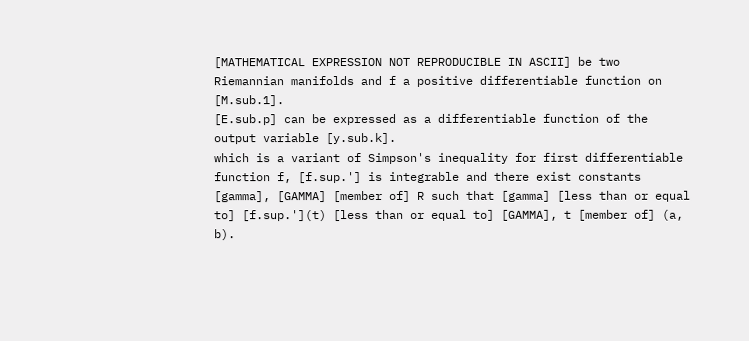[MATHEMATICAL EXPRESSION NOT REPRODUCIBLE IN ASCII] be two Riemannian manifolds and f a positive differentiable function on [M.sub.1].
[E.sub.p] can be expressed as a differentiable function of the output variable [y.sub.k].
which is a variant of Simpson's inequality for first differentiable function f, [f.sup.'] is integrable and there exist constants [gamma], [GAMMA] [member of] R such that [gamma] [less than or equal to] [f.sup.'](t) [less than or equal to] [GAMMA], t [member of] (a, b).